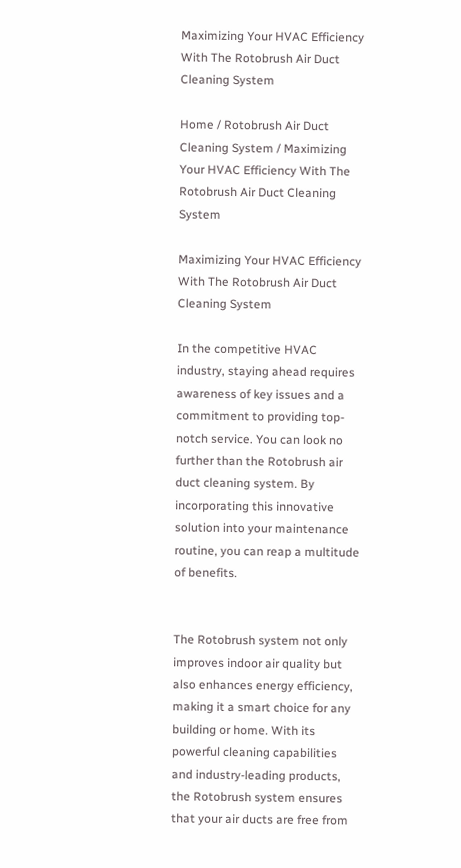Maximizing Your HVAC Efficiency With The Rotobrush Air Duct Cleaning System

Home / Rotobrush Air Duct Cleaning System / Maximizing Your HVAC Efficiency With The Rotobrush Air Duct Cleaning System

Maximizing Your HVAC Efficiency With The Rotobrush Air Duct Cleaning System

In the competitive HVAC industry, staying ahead requires awareness of key issues and a commitment to providing top-notch service. You can look no further than the Rotobrush air duct cleaning system. By incorporating this innovative solution into your maintenance routine, you can reap a multitude of benefits.


The Rotobrush system not only improves indoor air quality but also enhances energy efficiency, making it a smart choice for any building or home. With its powerful cleaning capabilities and industry-leading products, the Rotobrush system ensures that your air ducts are free from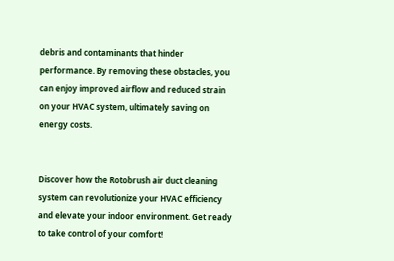debris and contaminants that hinder performance. By removing these obstacles, you can enjoy improved airflow and reduced strain on your HVAC system, ultimately saving on energy costs.


Discover how the Rotobrush air duct cleaning system can revolutionize your HVAC efficiency and elevate your indoor environment. Get ready to take control of your comfort!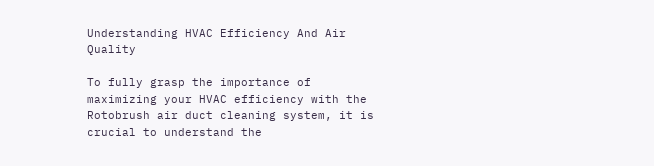Understanding HVAC Efficiency And Air Quality

To fully grasp the importance of maximizing your HVAC efficiency with the Rotobrush air duct cleaning system, it is crucial to understand the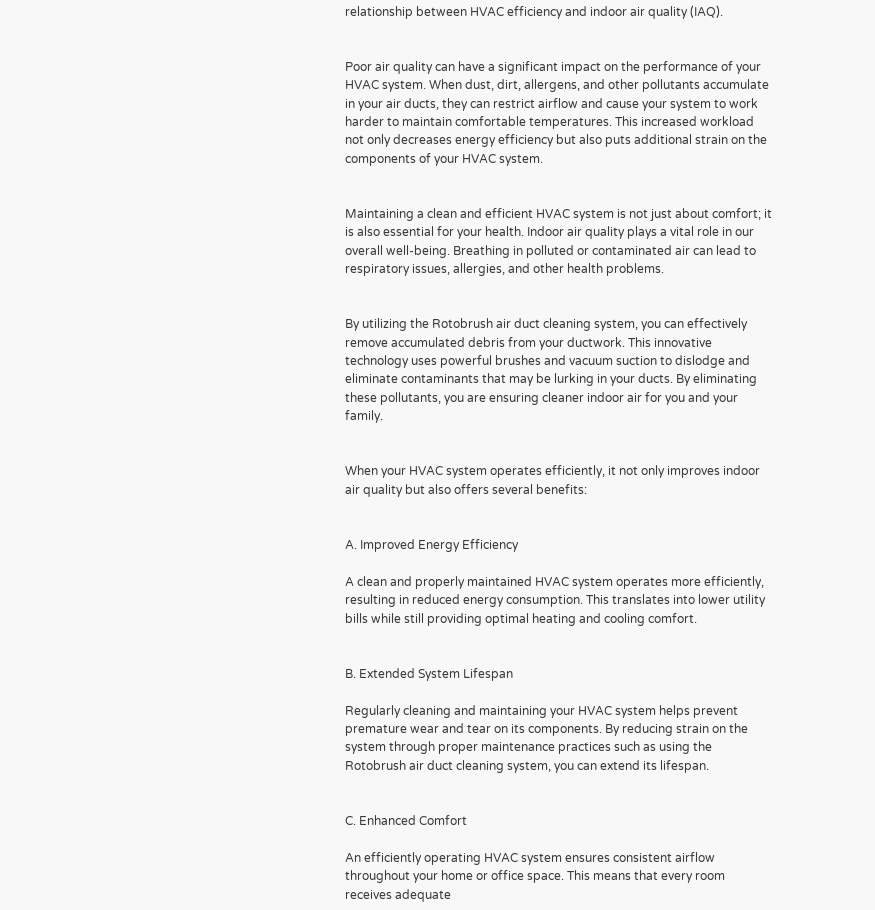relationship between HVAC efficiency and indoor air quality (IAQ).


Poor air quality can have a significant impact on the performance of your HVAC system. When dust, dirt, allergens, and other pollutants accumulate in your air ducts, they can restrict airflow and cause your system to work harder to maintain comfortable temperatures. This increased workload not only decreases energy efficiency but also puts additional strain on the components of your HVAC system.


Maintaining a clean and efficient HVAC system is not just about comfort; it is also essential for your health. Indoor air quality plays a vital role in our overall well-being. Breathing in polluted or contaminated air can lead to respiratory issues, allergies, and other health problems.


By utilizing the Rotobrush air duct cleaning system, you can effectively remove accumulated debris from your ductwork. This innovative technology uses powerful brushes and vacuum suction to dislodge and eliminate contaminants that may be lurking in your ducts. By eliminating these pollutants, you are ensuring cleaner indoor air for you and your family.


When your HVAC system operates efficiently, it not only improves indoor air quality but also offers several benefits:


A. Improved Energy Efficiency

A clean and properly maintained HVAC system operates more efficiently, resulting in reduced energy consumption. This translates into lower utility bills while still providing optimal heating and cooling comfort.


B. Extended System Lifespan

Regularly cleaning and maintaining your HVAC system helps prevent premature wear and tear on its components. By reducing strain on the system through proper maintenance practices such as using the Rotobrush air duct cleaning system, you can extend its lifespan.


C. Enhanced Comfort

An efficiently operating HVAC system ensures consistent airflow throughout your home or office space. This means that every room receives adequate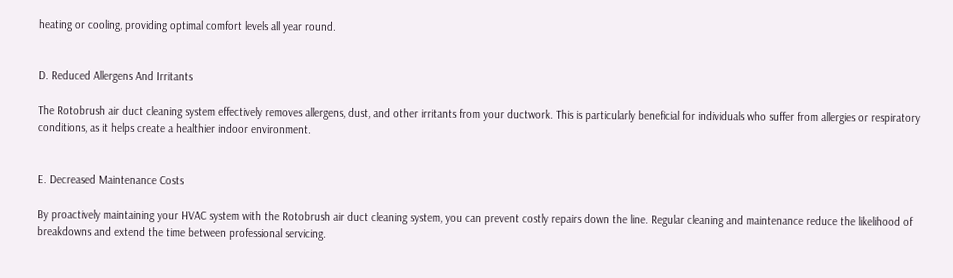heating or cooling, providing optimal comfort levels all year round.


D. Reduced Allergens And Irritants

The Rotobrush air duct cleaning system effectively removes allergens, dust, and other irritants from your ductwork. This is particularly beneficial for individuals who suffer from allergies or respiratory conditions, as it helps create a healthier indoor environment.


E. Decreased Maintenance Costs

By proactively maintaining your HVAC system with the Rotobrush air duct cleaning system, you can prevent costly repairs down the line. Regular cleaning and maintenance reduce the likelihood of breakdowns and extend the time between professional servicing.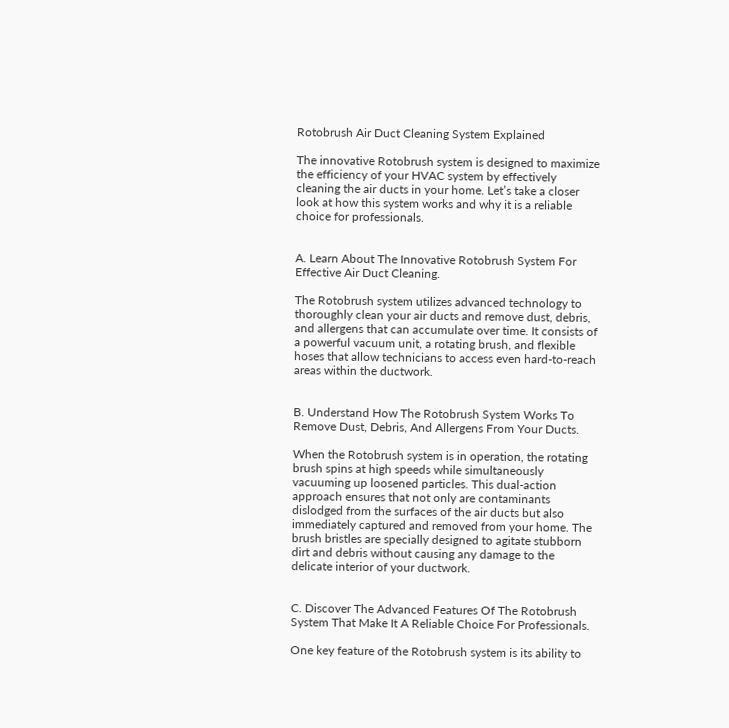Rotobrush Air Duct Cleaning System Explained

The innovative Rotobrush system is designed to maximize the efficiency of your HVAC system by effectively cleaning the air ducts in your home. Let’s take a closer look at how this system works and why it is a reliable choice for professionals.


A. Learn About The Innovative Rotobrush System For Effective Air Duct Cleaning.

The Rotobrush system utilizes advanced technology to thoroughly clean your air ducts and remove dust, debris, and allergens that can accumulate over time. It consists of a powerful vacuum unit, a rotating brush, and flexible hoses that allow technicians to access even hard-to-reach areas within the ductwork.


B. Understand How The Rotobrush System Works To Remove Dust, Debris, And Allergens From Your Ducts.

When the Rotobrush system is in operation, the rotating brush spins at high speeds while simultaneously vacuuming up loosened particles. This dual-action approach ensures that not only are contaminants dislodged from the surfaces of the air ducts but also immediately captured and removed from your home. The brush bristles are specially designed to agitate stubborn dirt and debris without causing any damage to the delicate interior of your ductwork.


C. Discover The Advanced Features Of The Rotobrush System That Make It A Reliable Choice For Professionals.

One key feature of the Rotobrush system is its ability to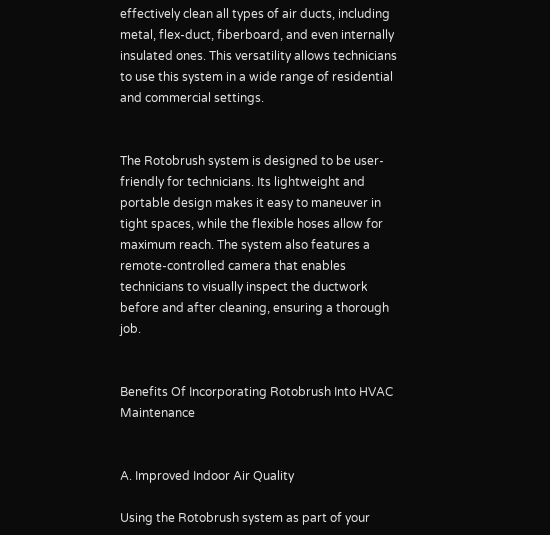effectively clean all types of air ducts, including metal, flex-duct, fiberboard, and even internally insulated ones. This versatility allows technicians to use this system in a wide range of residential and commercial settings.


The Rotobrush system is designed to be user-friendly for technicians. Its lightweight and portable design makes it easy to maneuver in tight spaces, while the flexible hoses allow for maximum reach. The system also features a remote-controlled camera that enables technicians to visually inspect the ductwork before and after cleaning, ensuring a thorough job.


Benefits Of Incorporating Rotobrush Into HVAC Maintenance


A. Improved Indoor Air Quality

Using the Rotobrush system as part of your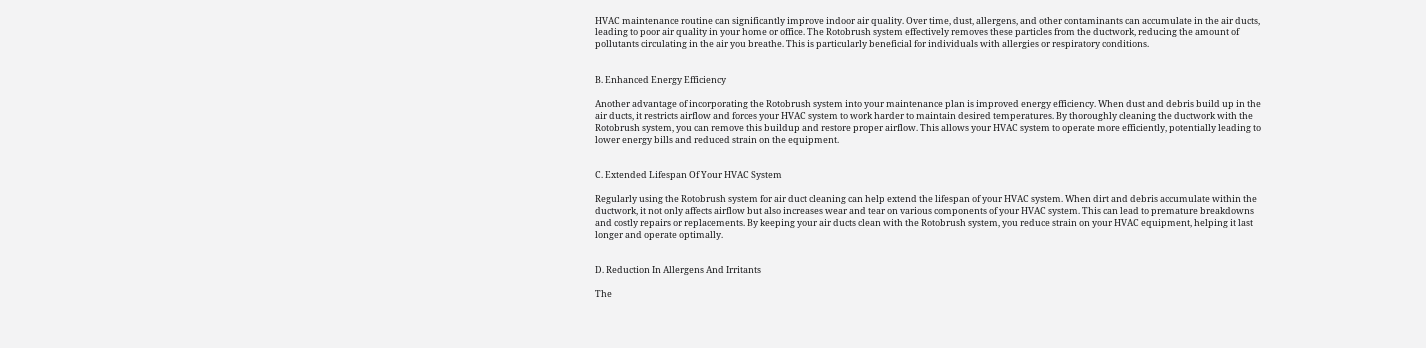HVAC maintenance routine can significantly improve indoor air quality. Over time, dust, allergens, and other contaminants can accumulate in the air ducts, leading to poor air quality in your home or office. The Rotobrush system effectively removes these particles from the ductwork, reducing the amount of pollutants circulating in the air you breathe. This is particularly beneficial for individuals with allergies or respiratory conditions.


B. Enhanced Energy Efficiency

Another advantage of incorporating the Rotobrush system into your maintenance plan is improved energy efficiency. When dust and debris build up in the air ducts, it restricts airflow and forces your HVAC system to work harder to maintain desired temperatures. By thoroughly cleaning the ductwork with the Rotobrush system, you can remove this buildup and restore proper airflow. This allows your HVAC system to operate more efficiently, potentially leading to lower energy bills and reduced strain on the equipment.


C. Extended Lifespan Of Your HVAC System

Regularly using the Rotobrush system for air duct cleaning can help extend the lifespan of your HVAC system. When dirt and debris accumulate within the ductwork, it not only affects airflow but also increases wear and tear on various components of your HVAC system. This can lead to premature breakdowns and costly repairs or replacements. By keeping your air ducts clean with the Rotobrush system, you reduce strain on your HVAC equipment, helping it last longer and operate optimally.


D. Reduction In Allergens And Irritants

The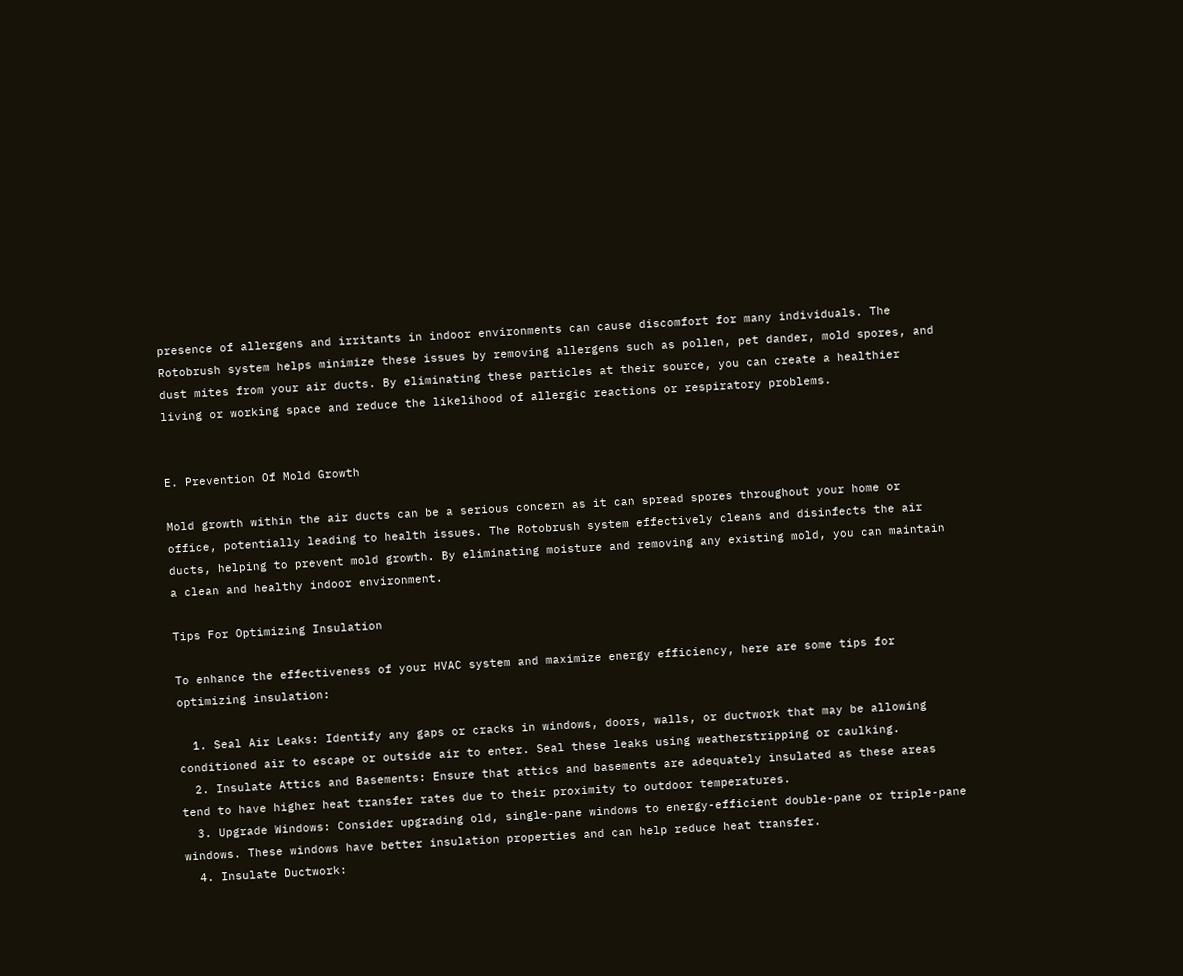presence of allergens and irritants in indoor environments can cause discomfort for many individuals. The Rotobrush system helps minimize these issues by removing allergens such as pollen, pet dander, mold spores, and dust mites from your air ducts. By eliminating these particles at their source, you can create a healthier living or working space and reduce the likelihood of allergic reactions or respiratory problems.


E. Prevention Of Mold Growth

Mold growth within the air ducts can be a serious concern as it can spread spores throughout your home or office, potentially leading to health issues. The Rotobrush system effectively cleans and disinfects the air ducts, helping to prevent mold growth. By eliminating moisture and removing any existing mold, you can maintain a clean and healthy indoor environment.

Tips For Optimizing Insulation

To enhance the effectiveness of your HVAC system and maximize energy efficiency, here are some tips for optimizing insulation:

  1. Seal Air Leaks: Identify any gaps or cracks in windows, doors, walls, or ductwork that may be allowing conditioned air to escape or outside air to enter. Seal these leaks using weatherstripping or caulking.
  2. Insulate Attics and Basements: Ensure that attics and basements are adequately insulated as these areas tend to have higher heat transfer rates due to their proximity to outdoor temperatures.
  3. Upgrade Windows: Consider upgrading old, single-pane windows to energy-efficient double-pane or triple-pane windows. These windows have better insulation properties and can help reduce heat transfer.
  4. Insulate Ductwork: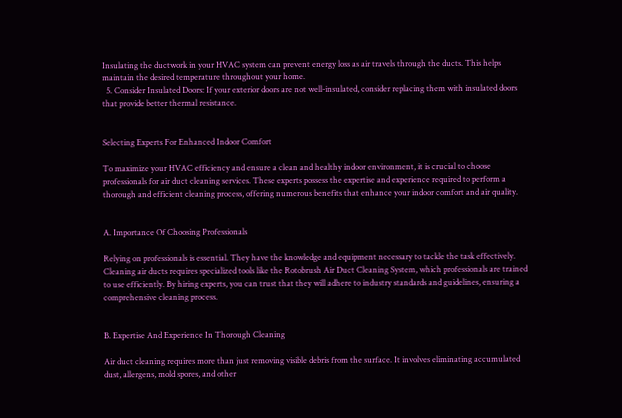Insulating the ductwork in your HVAC system can prevent energy loss as air travels through the ducts. This helps maintain the desired temperature throughout your home.
  5. Consider Insulated Doors: If your exterior doors are not well-insulated, consider replacing them with insulated doors that provide better thermal resistance.


Selecting Experts For Enhanced Indoor Comfort

To maximize your HVAC efficiency and ensure a clean and healthy indoor environment, it is crucial to choose professionals for air duct cleaning services. These experts possess the expertise and experience required to perform a thorough and efficient cleaning process, offering numerous benefits that enhance your indoor comfort and air quality.


A. Importance Of Choosing Professionals

Relying on professionals is essential. They have the knowledge and equipment necessary to tackle the task effectively. Cleaning air ducts requires specialized tools like the Rotobrush Air Duct Cleaning System, which professionals are trained to use efficiently. By hiring experts, you can trust that they will adhere to industry standards and guidelines, ensuring a comprehensive cleaning process.


B. Expertise And Experience In Thorough Cleaning

Air duct cleaning requires more than just removing visible debris from the surface. It involves eliminating accumulated dust, allergens, mold spores, and other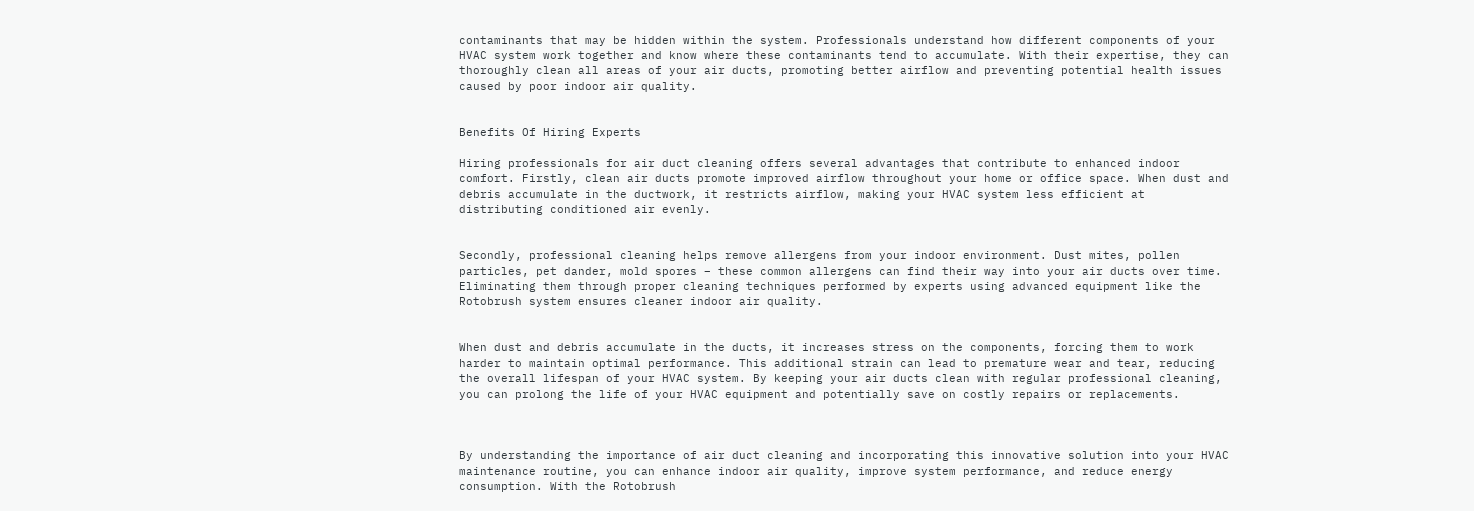contaminants that may be hidden within the system. Professionals understand how different components of your HVAC system work together and know where these contaminants tend to accumulate. With their expertise, they can thoroughly clean all areas of your air ducts, promoting better airflow and preventing potential health issues caused by poor indoor air quality.


Benefits Of Hiring Experts

Hiring professionals for air duct cleaning offers several advantages that contribute to enhanced indoor comfort. Firstly, clean air ducts promote improved airflow throughout your home or office space. When dust and debris accumulate in the ductwork, it restricts airflow, making your HVAC system less efficient at distributing conditioned air evenly.


Secondly, professional cleaning helps remove allergens from your indoor environment. Dust mites, pollen particles, pet dander, mold spores – these common allergens can find their way into your air ducts over time. Eliminating them through proper cleaning techniques performed by experts using advanced equipment like the Rotobrush system ensures cleaner indoor air quality.


When dust and debris accumulate in the ducts, it increases stress on the components, forcing them to work harder to maintain optimal performance. This additional strain can lead to premature wear and tear, reducing the overall lifespan of your HVAC system. By keeping your air ducts clean with regular professional cleaning, you can prolong the life of your HVAC equipment and potentially save on costly repairs or replacements.



By understanding the importance of air duct cleaning and incorporating this innovative solution into your HVAC maintenance routine, you can enhance indoor air quality, improve system performance, and reduce energy consumption. With the Rotobrush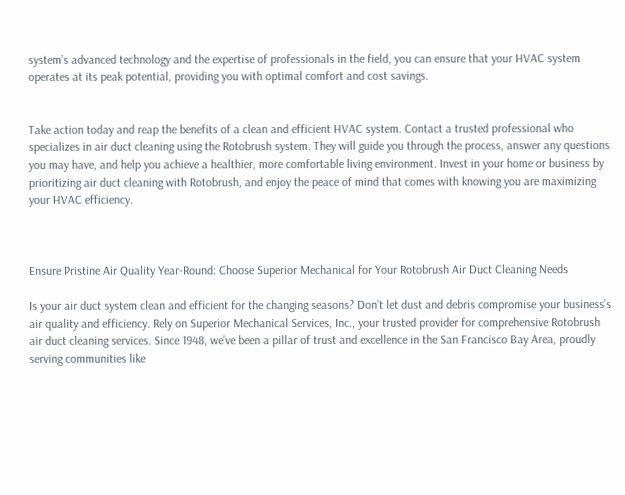system’s advanced technology and the expertise of professionals in the field, you can ensure that your HVAC system operates at its peak potential, providing you with optimal comfort and cost savings.


Take action today and reap the benefits of a clean and efficient HVAC system. Contact a trusted professional who specializes in air duct cleaning using the Rotobrush system. They will guide you through the process, answer any questions you may have, and help you achieve a healthier, more comfortable living environment. Invest in your home or business by prioritizing air duct cleaning with Rotobrush, and enjoy the peace of mind that comes with knowing you are maximizing your HVAC efficiency.



Ensure Pristine Air Quality Year-Round: Choose Superior Mechanical for Your Rotobrush Air Duct Cleaning Needs

Is your air duct system clean and efficient for the changing seasons? Don’t let dust and debris compromise your business’s air quality and efficiency. Rely on Superior Mechanical Services, Inc., your trusted provider for comprehensive Rotobrush air duct cleaning services. Since 1948, we’ve been a pillar of trust and excellence in the San Francisco Bay Area, proudly serving communities like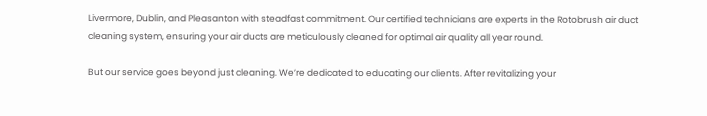Livermore, Dublin, and Pleasanton with steadfast commitment. Our certified technicians are experts in the Rotobrush air duct cleaning system, ensuring your air ducts are meticulously cleaned for optimal air quality all year round.

But our service goes beyond just cleaning. We’re dedicated to educating our clients. After revitalizing your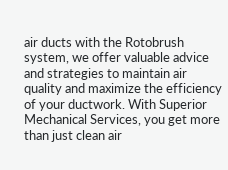air ducts with the Rotobrush system, we offer valuable advice and strategies to maintain air quality and maximize the efficiency of your ductwork. With Superior Mechanical Services, you get more than just clean air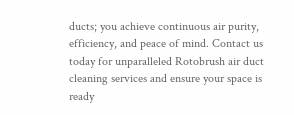ducts; you achieve continuous air purity, efficiency, and peace of mind. Contact us today for unparalleled Rotobrush air duct cleaning services and ensure your space is ready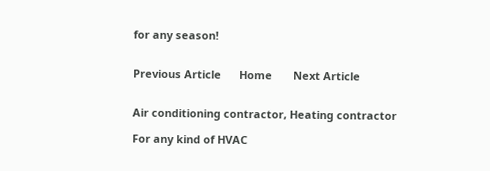for any season!


Previous Article      Home       Next Article


Air conditioning contractor, Heating contractor

For any kind of HVAC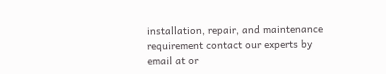installation, repair, and maintenance requirement contact our experts by email at or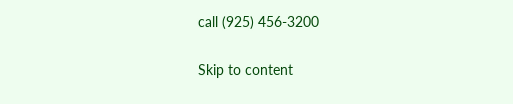call (925) 456-3200

Skip to content